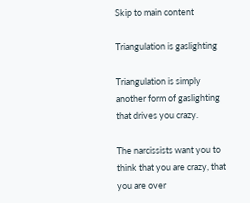Skip to main content

Triangulation is gaslighting

Triangulation is simply another form of gaslighting that drives you crazy.

The narcissists want you to think that you are crazy, that you are over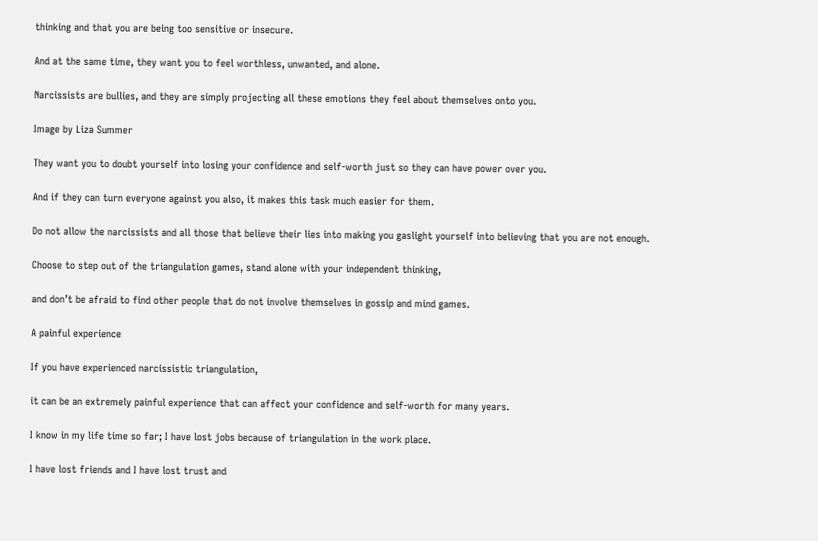thinking and that you are being too sensitive or insecure.

And at the same time, they want you to feel worthless, unwanted, and alone.

Narcissists are bullies, and they are simply projecting all these emotions they feel about themselves onto you.

Image by Liza Summer

They want you to doubt yourself into losing your confidence and self-worth just so they can have power over you.

And if they can turn everyone against you also, it makes this task much easier for them.

Do not allow the narcissists and all those that believe their lies into making you gaslight yourself into believing that you are not enough.

Choose to step out of the triangulation games, stand alone with your independent thinking,

and don’t be afraid to find other people that do not involve themselves in gossip and mind games.

A painful experience

If you have experienced narcissistic triangulation,

it can be an extremely painful experience that can affect your confidence and self-worth for many years.

I know in my life time so far; I have lost jobs because of triangulation in the work place.

I have lost friends and I have lost trust and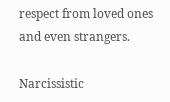respect from loved ones and even strangers.

Narcissistic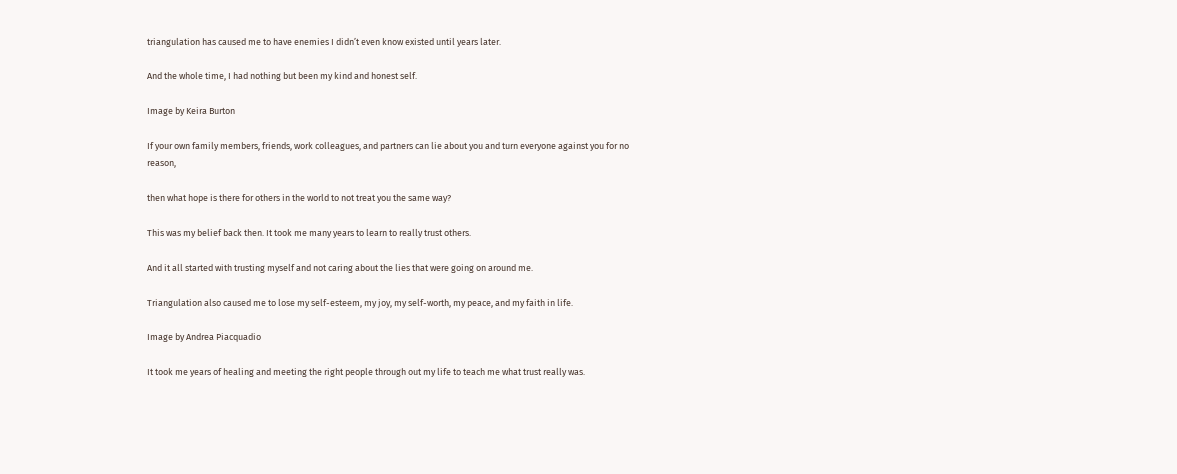triangulation has caused me to have enemies I didn’t even know existed until years later.

And the whole time, I had nothing but been my kind and honest self.

Image by Keira Burton

If your own family members, friends, work colleagues, and partners can lie about you and turn everyone against you for no reason,

then what hope is there for others in the world to not treat you the same way?

This was my belief back then. It took me many years to learn to really trust others.

And it all started with trusting myself and not caring about the lies that were going on around me.

Triangulation also caused me to lose my self-esteem, my joy, my self-worth, my peace, and my faith in life.

Image by Andrea Piacquadio

It took me years of healing and meeting the right people through out my life to teach me what trust really was.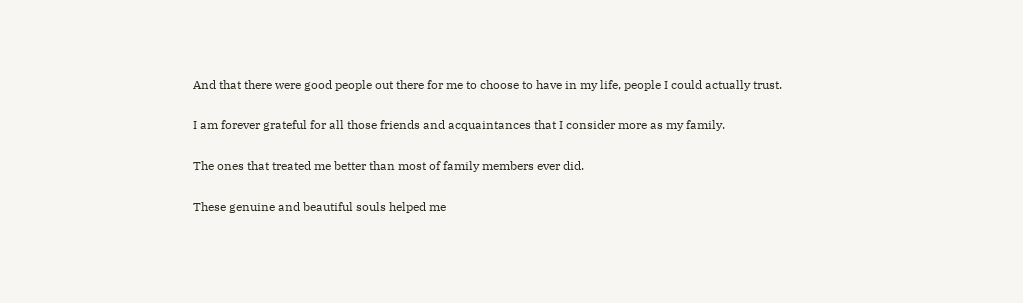And that there were good people out there for me to choose to have in my life, people I could actually trust.

I am forever grateful for all those friends and acquaintances that I consider more as my family.

The ones that treated me better than most of family members ever did.

These genuine and beautiful souls helped me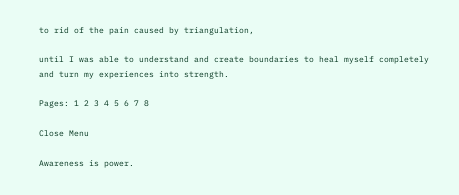to rid of the pain caused by triangulation,

until I was able to understand and create boundaries to heal myself completely and turn my experiences into strength.

Pages: 1 2 3 4 5 6 7 8

Close Menu

Awareness is power.